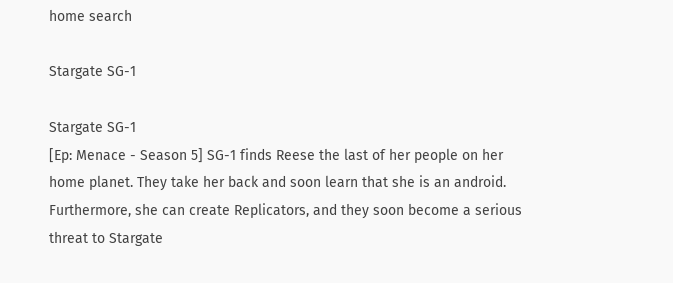home search

Stargate SG-1

Stargate SG-1
[Ep: Menace - Season 5] SG-1 finds Reese the last of her people on her home planet. They take her back and soon learn that she is an android. Furthermore, she can create Replicators, and they soon become a serious threat to Stargate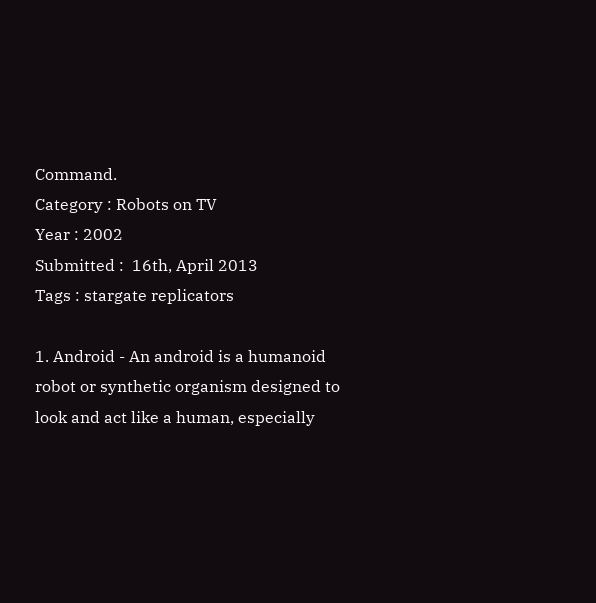Command.
Category : Robots on TV
Year : 2002
Submitted :  16th, April 2013
Tags : stargate replicators

1. Android - An android is a humanoid robot or synthetic organism designed to look and act like a human, especially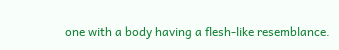one with a body having a flesh-like resemblance.